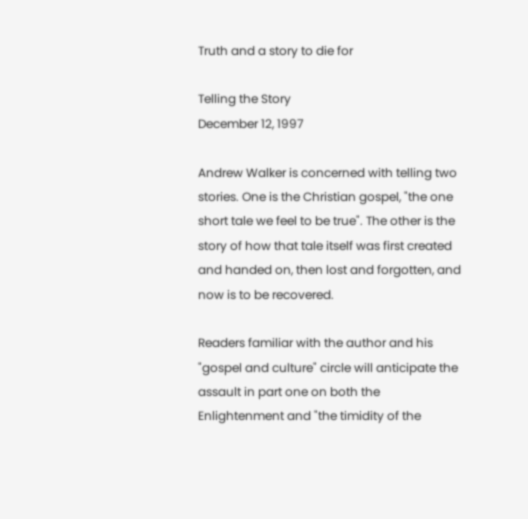Truth and a story to die for

Telling the Story
December 12, 1997

Andrew Walker is concerned with telling two stories. One is the Christian gospel, "the one short tale we feel to be true". The other is the story of how that tale itself was first created and handed on, then lost and forgotten, and now is to be recovered.

Readers familiar with the author and his "gospel and culture" circle will anticipate the assault in part one on both the Enlightenment and "the timidity of the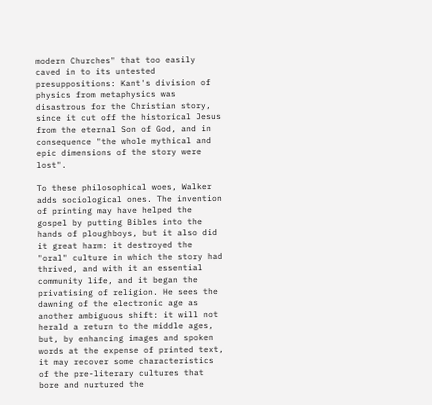modern Churches" that too easily caved in to its untested presuppositions: Kant's division of physics from metaphysics was disastrous for the Christian story, since it cut off the historical Jesus from the eternal Son of God, and in consequence "the whole mythical and epic dimensions of the story were lost".

To these philosophical woes, Walker adds sociological ones. The invention of printing may have helped the gospel by putting Bibles into the hands of ploughboys, but it also did it great harm: it destroyed the "oral" culture in which the story had thrived, and with it an essential community life, and it began the privatising of religion. He sees the dawning of the electronic age as another ambiguous shift: it will not herald a return to the middle ages, but, by enhancing images and spoken words at the expense of printed text, it may recover some characteristics of the pre-literary cultures that bore and nurtured the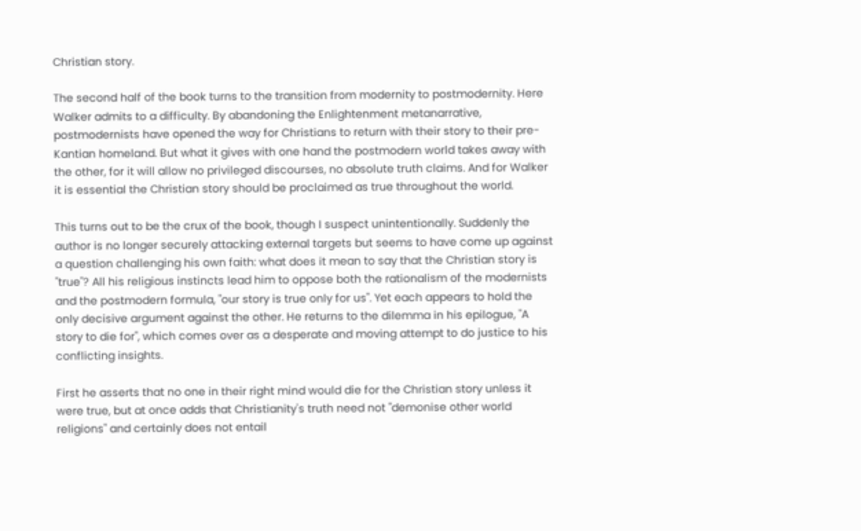Christian story.

The second half of the book turns to the transition from modernity to postmodernity. Here Walker admits to a difficulty. By abandoning the Enlightenment metanarrative, postmodernists have opened the way for Christians to return with their story to their pre-Kantian homeland. But what it gives with one hand the postmodern world takes away with the other, for it will allow no privileged discourses, no absolute truth claims. And for Walker it is essential the Christian story should be proclaimed as true throughout the world.

This turns out to be the crux of the book, though I suspect unintentionally. Suddenly the author is no longer securely attacking external targets but seems to have come up against a question challenging his own faith: what does it mean to say that the Christian story is "true"? All his religious instincts lead him to oppose both the rationalism of the modernists and the postmodern formula, "our story is true only for us". Yet each appears to hold the only decisive argument against the other. He returns to the dilemma in his epilogue, "A story to die for", which comes over as a desperate and moving attempt to do justice to his conflicting insights.

First he asserts that no one in their right mind would die for the Christian story unless it were true, but at once adds that Christianity's truth need not "demonise other world religions" and certainly does not entail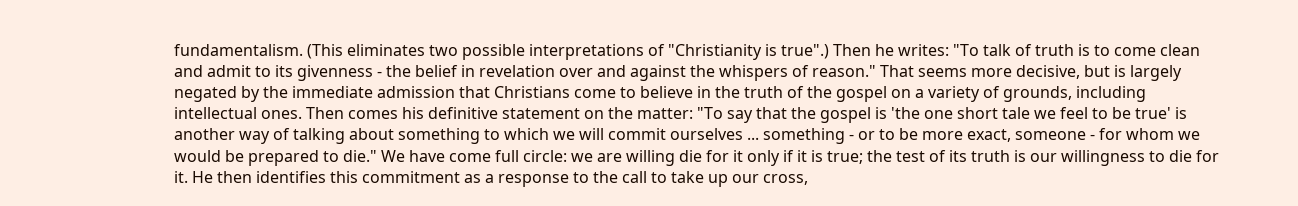fundamentalism. (This eliminates two possible interpretations of "Christianity is true".) Then he writes: "To talk of truth is to come clean and admit to its givenness - the belief in revelation over and against the whispers of reason." That seems more decisive, but is largely negated by the immediate admission that Christians come to believe in the truth of the gospel on a variety of grounds, including intellectual ones. Then comes his definitive statement on the matter: "To say that the gospel is 'the one short tale we feel to be true' is another way of talking about something to which we will commit ourselves ... something - or to be more exact, someone - for whom we would be prepared to die." We have come full circle: we are willing die for it only if it is true; the test of its truth is our willingness to die for it. He then identifies this commitment as a response to the call to take up our cross,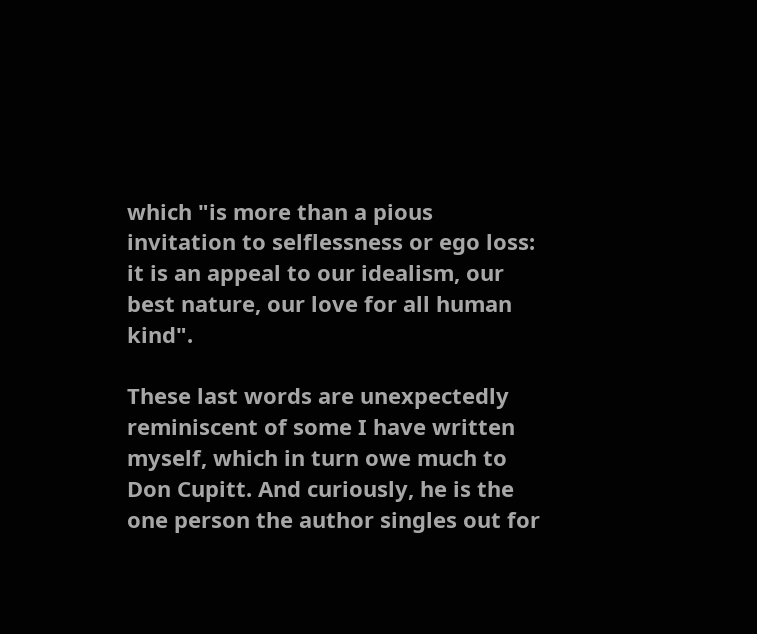which "is more than a pious invitation to selflessness or ego loss: it is an appeal to our idealism, our best nature, our love for all human kind".

These last words are unexpectedly reminiscent of some I have written myself, which in turn owe much to Don Cupitt. And curiously, he is the one person the author singles out for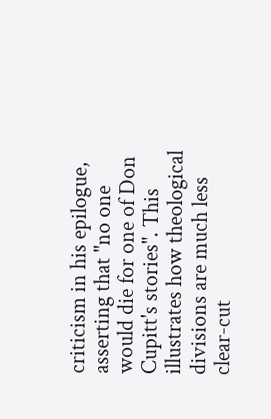criticism in his epilogue, asserting that "no one would die for one of Don Cupitt's stories". This illustrates how theological divisions are much less clear-cut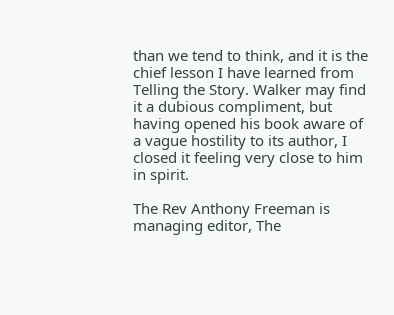than we tend to think, and it is the chief lesson I have learned from Telling the Story. Walker may find it a dubious compliment, but having opened his book aware of a vague hostility to its author, I closed it feeling very close to him in spirit.

The Rev Anthony Freeman is managing editor, The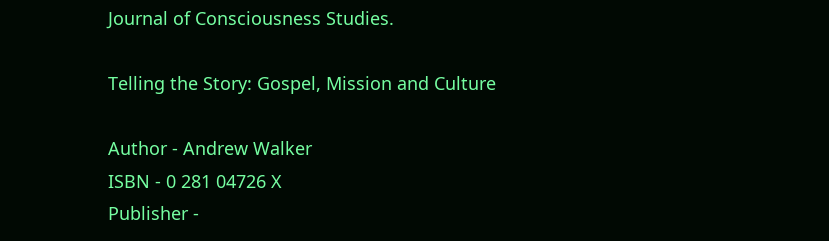Journal of Consciousness Studies.

Telling the Story: Gospel, Mission and Culture

Author - Andrew Walker
ISBN - 0 281 04726 X
Publisher -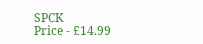SPCK
Price - £14.99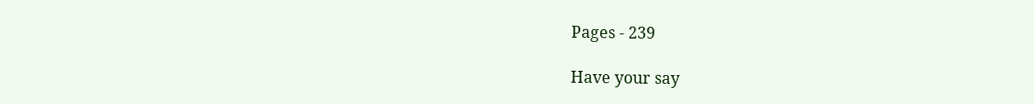Pages - 239

Have your say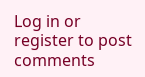Log in or register to post comments